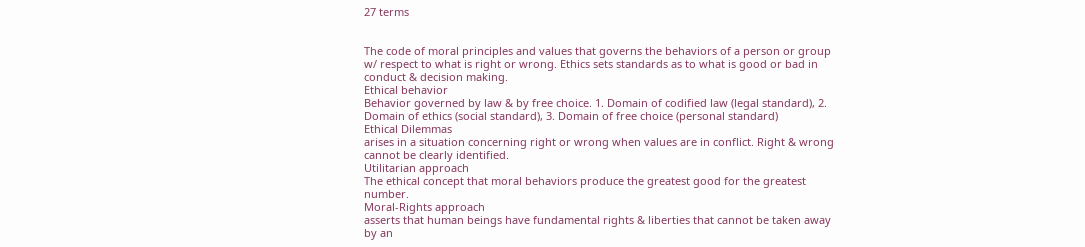27 terms


The code of moral principles and values that governs the behaviors of a person or group w/ respect to what is right or wrong. Ethics sets standards as to what is good or bad in conduct & decision making.
Ethical behavior
Behavior governed by law & by free choice. 1. Domain of codified law (legal standard), 2. Domain of ethics (social standard), 3. Domain of free choice (personal standard)
Ethical Dilemmas
arises in a situation concerning right or wrong when values are in conflict. Right & wrong cannot be clearly identified.
Utilitarian approach
The ethical concept that moral behaviors produce the greatest good for the greatest number.
Moral-Rights approach
asserts that human beings have fundamental rights & liberties that cannot be taken away by an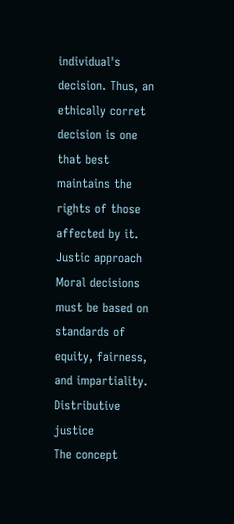individual's decision. Thus, an ethically corret decision is one that best maintains the rights of those affected by it.
Justic approach
Moral decisions must be based on standards of equity, fairness, and impartiality.
Distributive justice
The concept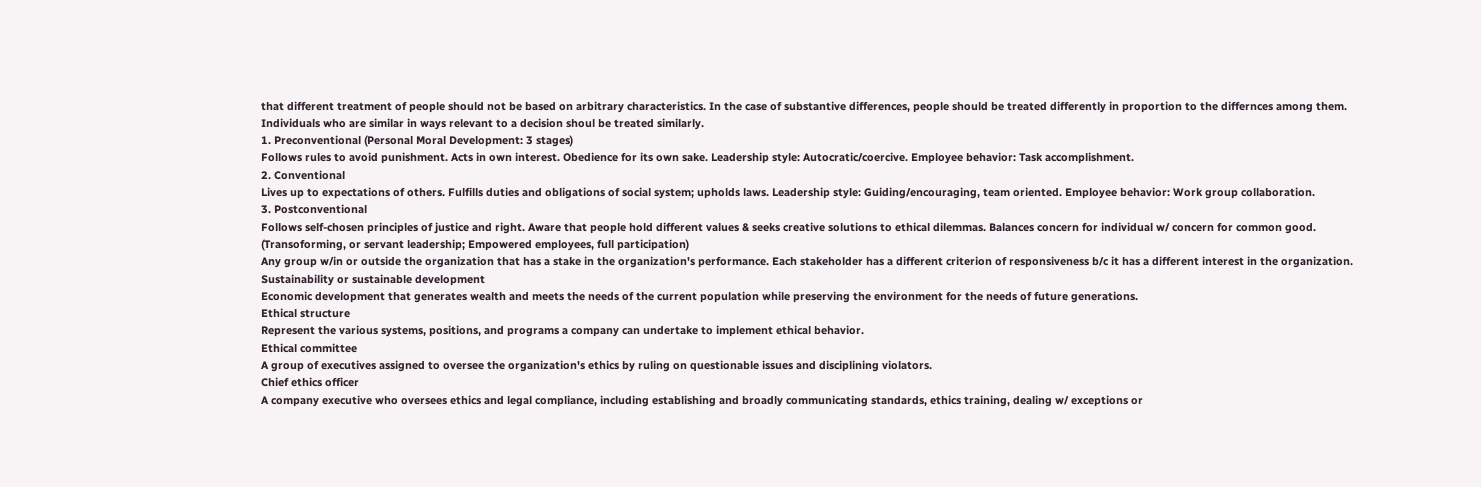that different treatment of people should not be based on arbitrary characteristics. In the case of substantive differences, people should be treated differently in proportion to the differnces among them. Individuals who are similar in ways relevant to a decision shoul be treated similarly.
1. Preconventional (Personal Moral Development: 3 stages)
Follows rules to avoid punishment. Acts in own interest. Obedience for its own sake. Leadership style: Autocratic/coercive. Employee behavior: Task accomplishment.
2. Conventional
Lives up to expectations of others. Fulfills duties and obligations of social system; upholds laws. Leadership style: Guiding/encouraging, team oriented. Employee behavior: Work group collaboration.
3. Postconventional
Follows self-chosen principles of justice and right. Aware that people hold different values & seeks creative solutions to ethical dilemmas. Balances concern for individual w/ concern for common good. (Transoforming, or servant leadership; Empowered employees, full participation)
Any group w/in or outside the organization that has a stake in the organization's performance. Each stakeholder has a different criterion of responsiveness b/c it has a different interest in the organization.
Sustainability or sustainable development
Economic development that generates wealth and meets the needs of the current population while preserving the environment for the needs of future generations.
Ethical structure
Represent the various systems, positions, and programs a company can undertake to implement ethical behavior.
Ethical committee
A group of executives assigned to oversee the organization's ethics by ruling on questionable issues and disciplining violators.
Chief ethics officer
A company executive who oversees ethics and legal compliance, including establishing and broadly communicating standards, ethics training, dealing w/ exceptions or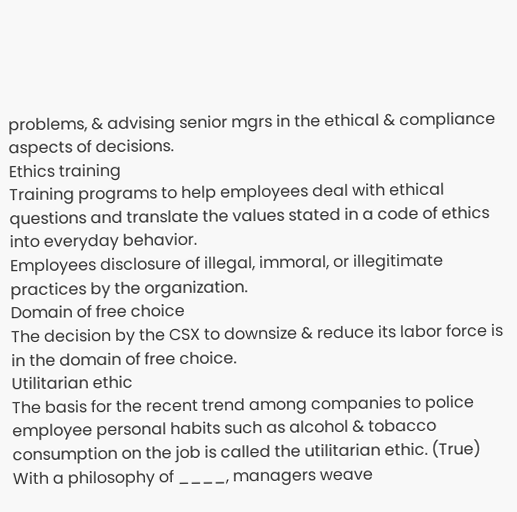problems, & advising senior mgrs in the ethical & compliance aspects of decisions.
Ethics training
Training programs to help employees deal with ethical questions and translate the values stated in a code of ethics into everyday behavior.
Employees disclosure of illegal, immoral, or illegitimate practices by the organization.
Domain of free choice
The decision by the CSX to downsize & reduce its labor force is in the domain of free choice.
Utilitarian ethic
The basis for the recent trend among companies to police employee personal habits such as alcohol & tobacco consumption on the job is called the utilitarian ethic. (True)
With a philosophy of ____, managers weave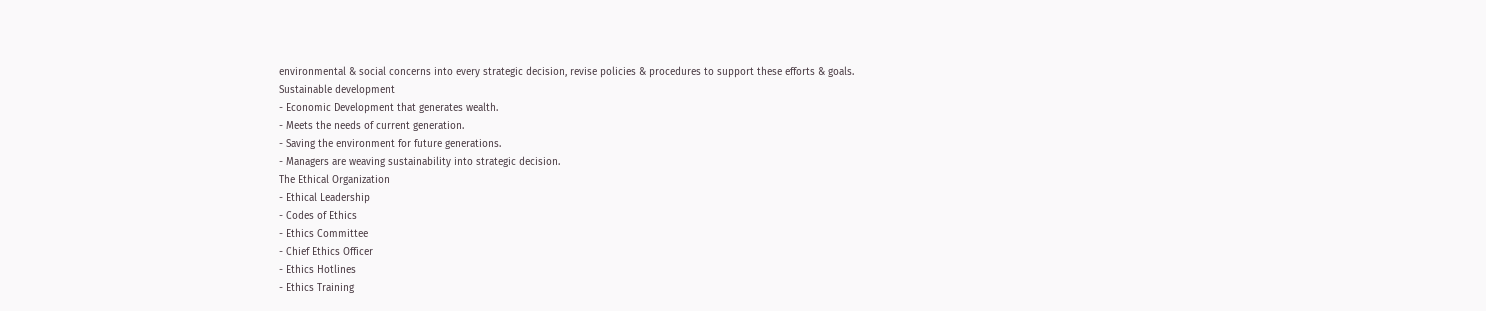environmental & social concerns into every strategic decision, revise policies & procedures to support these efforts & goals.
Sustainable development
- Economic Development that generates wealth.
- Meets the needs of current generation.
- Saving the environment for future generations.
- Managers are weaving sustainability into strategic decision.
The Ethical Organization
- Ethical Leadership
- Codes of Ethics
- Ethics Committee
- Chief Ethics Officer
- Ethics Hotlines
- Ethics Training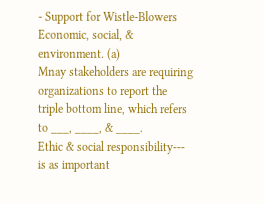- Support for Wistle-Blowers
Economic, social, & environment. (a)
Mnay stakeholders are requiring organizations to report the triple bottom line, which refers to ___, ____, & ____.
Ethic & social responsibility---
is as important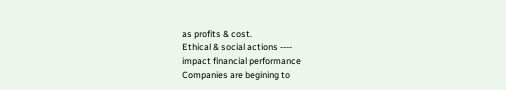as profits & cost.
Ethical & social actions ----
impact financial performance
Companies are begining to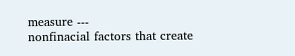measure ---
nonfinacial factors that create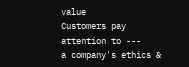value
Customers pay attention to ---
a company's ethics &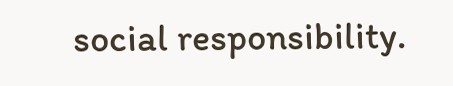social responsibility.